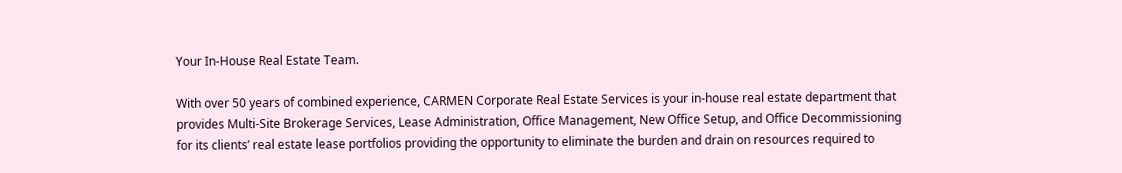Your In-House Real Estate Team.

With over 50 years of combined experience, CARMEN Corporate Real Estate Services is your in-house real estate department that provides Multi-Site Brokerage Services, Lease Administration, Office Management, New Office Setup, and Office Decommissioning for its clients’ real estate lease portfolios providing the opportunity to eliminate the burden and drain on resources required to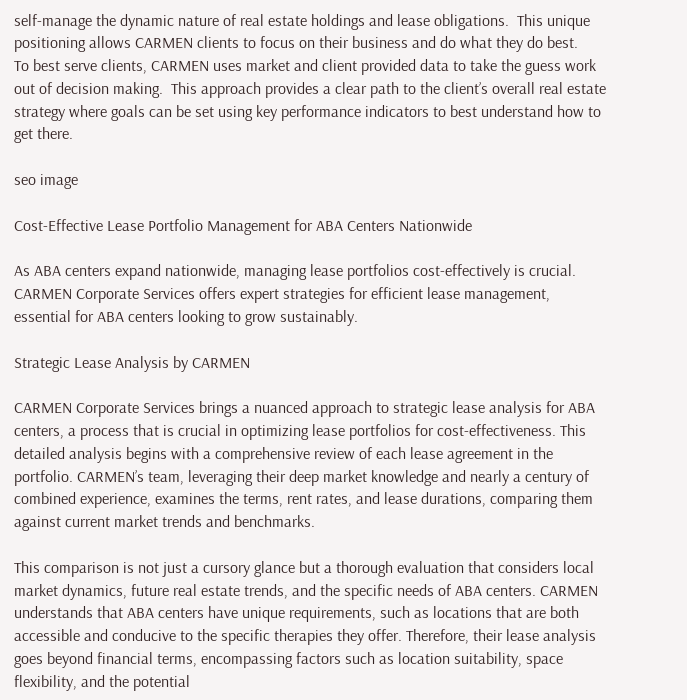self-manage the dynamic nature of real estate holdings and lease obligations.  This unique positioning allows CARMEN clients to focus on their business and do what they do best.
To best serve clients, CARMEN uses market and client provided data to take the guess work out of decision making.  This approach provides a clear path to the client’s overall real estate strategy where goals can be set using key performance indicators to best understand how to get there.

seo image

Cost-Effective Lease Portfolio Management for ABA Centers Nationwide

As ABA centers expand nationwide, managing lease portfolios cost-effectively is crucial. CARMEN Corporate Services offers expert strategies for efficient lease management, essential for ABA centers looking to grow sustainably.

Strategic Lease Analysis by CARMEN

CARMEN Corporate Services brings a nuanced approach to strategic lease analysis for ABA centers, a process that is crucial in optimizing lease portfolios for cost-effectiveness. This detailed analysis begins with a comprehensive review of each lease agreement in the portfolio. CARMEN’s team, leveraging their deep market knowledge and nearly a century of combined experience, examines the terms, rent rates, and lease durations, comparing them against current market trends and benchmarks.

This comparison is not just a cursory glance but a thorough evaluation that considers local market dynamics, future real estate trends, and the specific needs of ABA centers. CARMEN understands that ABA centers have unique requirements, such as locations that are both accessible and conducive to the specific therapies they offer. Therefore, their lease analysis goes beyond financial terms, encompassing factors such as location suitability, space flexibility, and the potential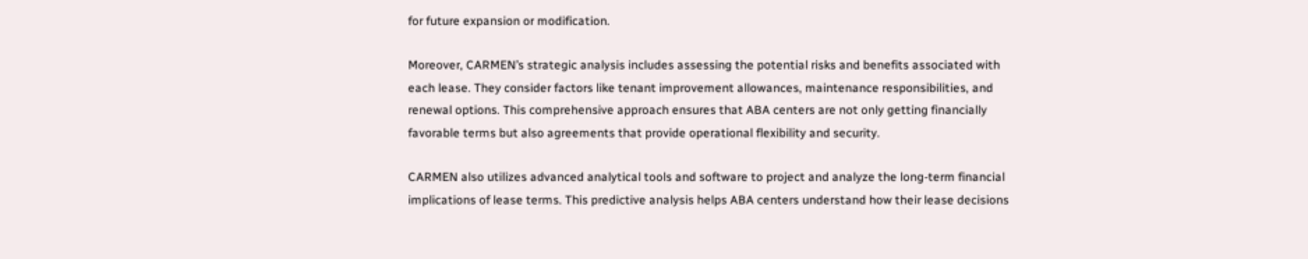for future expansion or modification.

Moreover, CARMEN’s strategic analysis includes assessing the potential risks and benefits associated with each lease. They consider factors like tenant improvement allowances, maintenance responsibilities, and renewal options. This comprehensive approach ensures that ABA centers are not only getting financially favorable terms but also agreements that provide operational flexibility and security.

CARMEN also utilizes advanced analytical tools and software to project and analyze the long-term financial implications of lease terms. This predictive analysis helps ABA centers understand how their lease decisions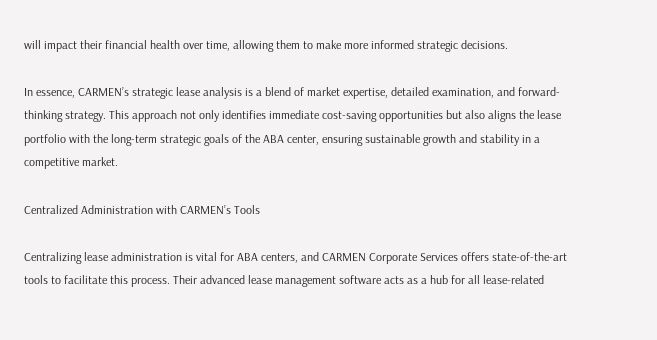will impact their financial health over time, allowing them to make more informed strategic decisions.

In essence, CARMEN’s strategic lease analysis is a blend of market expertise, detailed examination, and forward-thinking strategy. This approach not only identifies immediate cost-saving opportunities but also aligns the lease portfolio with the long-term strategic goals of the ABA center, ensuring sustainable growth and stability in a competitive market.

Centralized Administration with CARMEN’s Tools

Centralizing lease administration is vital for ABA centers, and CARMEN Corporate Services offers state-of-the-art tools to facilitate this process. Their advanced lease management software acts as a hub for all lease-related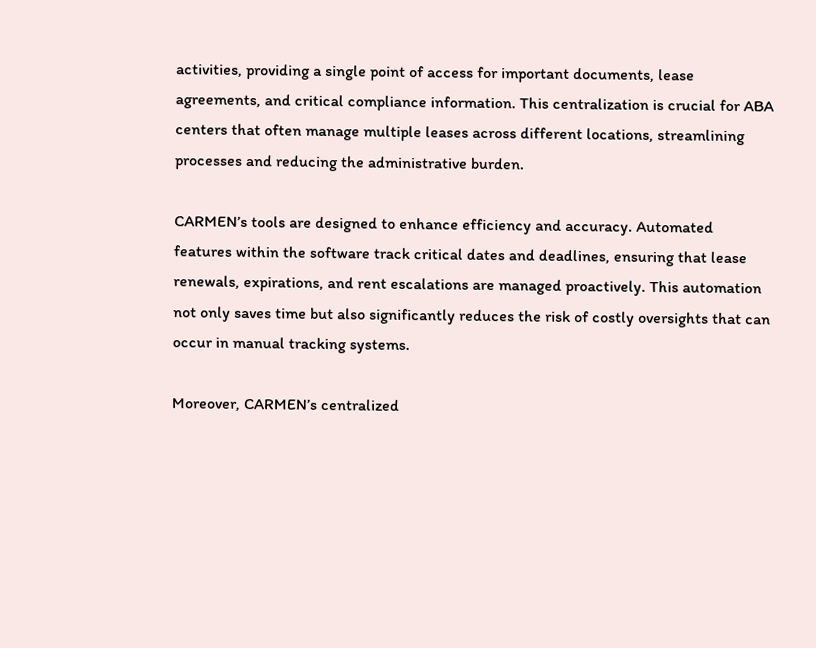activities, providing a single point of access for important documents, lease agreements, and critical compliance information. This centralization is crucial for ABA centers that often manage multiple leases across different locations, streamlining processes and reducing the administrative burden.

CARMEN’s tools are designed to enhance efficiency and accuracy. Automated features within the software track critical dates and deadlines, ensuring that lease renewals, expirations, and rent escalations are managed proactively. This automation not only saves time but also significantly reduces the risk of costly oversights that can occur in manual tracking systems.

Moreover, CARMEN’s centralized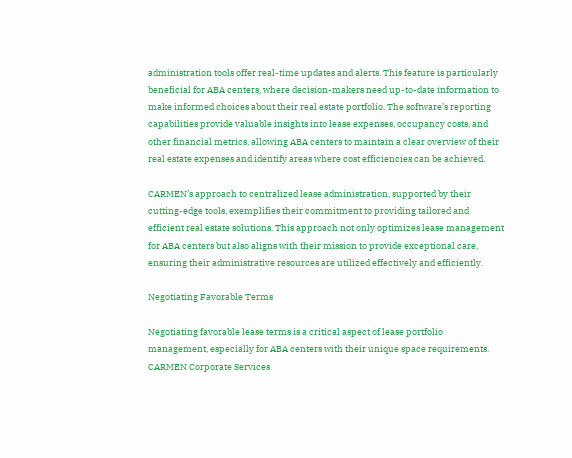administration tools offer real-time updates and alerts. This feature is particularly beneficial for ABA centers, where decision-makers need up-to-date information to make informed choices about their real estate portfolio. The software’s reporting capabilities provide valuable insights into lease expenses, occupancy costs, and other financial metrics, allowing ABA centers to maintain a clear overview of their real estate expenses and identify areas where cost efficiencies can be achieved.

CARMEN’s approach to centralized lease administration, supported by their cutting-edge tools, exemplifies their commitment to providing tailored and efficient real estate solutions. This approach not only optimizes lease management for ABA centers but also aligns with their mission to provide exceptional care, ensuring their administrative resources are utilized effectively and efficiently.

Negotiating Favorable Terms

Negotiating favorable lease terms is a critical aspect of lease portfolio management, especially for ABA centers with their unique space requirements. CARMEN Corporate Services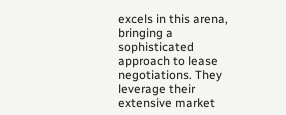excels in this arena, bringing a sophisticated approach to lease negotiations. They leverage their extensive market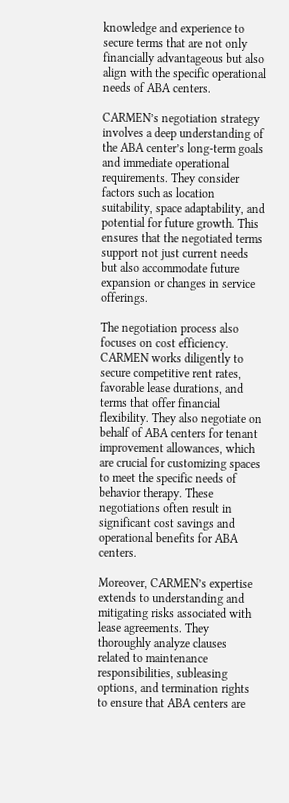knowledge and experience to secure terms that are not only financially advantageous but also align with the specific operational needs of ABA centers.

CARMEN’s negotiation strategy involves a deep understanding of the ABA center’s long-term goals and immediate operational requirements. They consider factors such as location suitability, space adaptability, and potential for future growth. This ensures that the negotiated terms support not just current needs but also accommodate future expansion or changes in service offerings.

The negotiation process also focuses on cost efficiency. CARMEN works diligently to secure competitive rent rates, favorable lease durations, and terms that offer financial flexibility. They also negotiate on behalf of ABA centers for tenant improvement allowances, which are crucial for customizing spaces to meet the specific needs of behavior therapy. These negotiations often result in significant cost savings and operational benefits for ABA centers.

Moreover, CARMEN’s expertise extends to understanding and mitigating risks associated with lease agreements. They thoroughly analyze clauses related to maintenance responsibilities, subleasing options, and termination rights to ensure that ABA centers are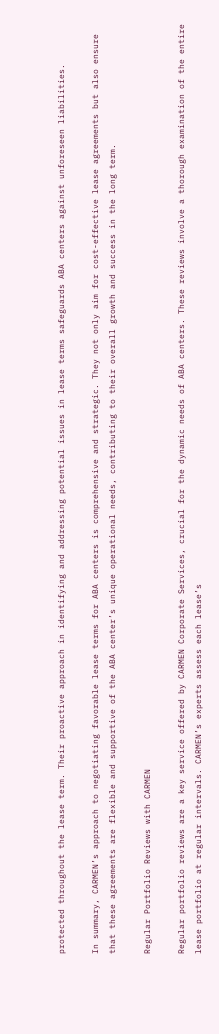protected throughout the lease term. Their proactive approach in identifying and addressing potential issues in lease terms safeguards ABA centers against unforeseen liabilities.

In summary, CARMEN’s approach to negotiating favorable lease terms for ABA centers is comprehensive and strategic. They not only aim for cost-effective lease agreements but also ensure that these agreements are flexible and supportive of the ABA center’s unique operational needs, contributing to their overall growth and success in the long term.

Regular Portfolio Reviews with CARMEN

Regular portfolio reviews are a key service offered by CARMEN Corporate Services, crucial for the dynamic needs of ABA centers. These reviews involve a thorough examination of the entire lease portfolio at regular intervals. CARMEN’s experts assess each lease’s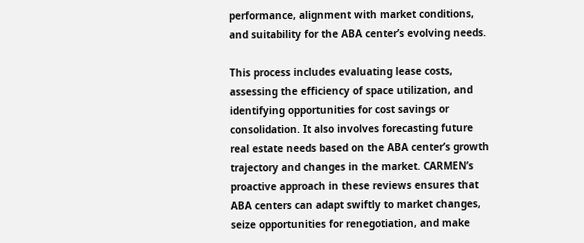performance, alignment with market conditions, and suitability for the ABA center’s evolving needs.

This process includes evaluating lease costs, assessing the efficiency of space utilization, and identifying opportunities for cost savings or consolidation. It also involves forecasting future real estate needs based on the ABA center’s growth trajectory and changes in the market. CARMEN’s proactive approach in these reviews ensures that ABA centers can adapt swiftly to market changes, seize opportunities for renegotiation, and make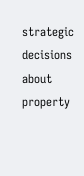strategic decisions about property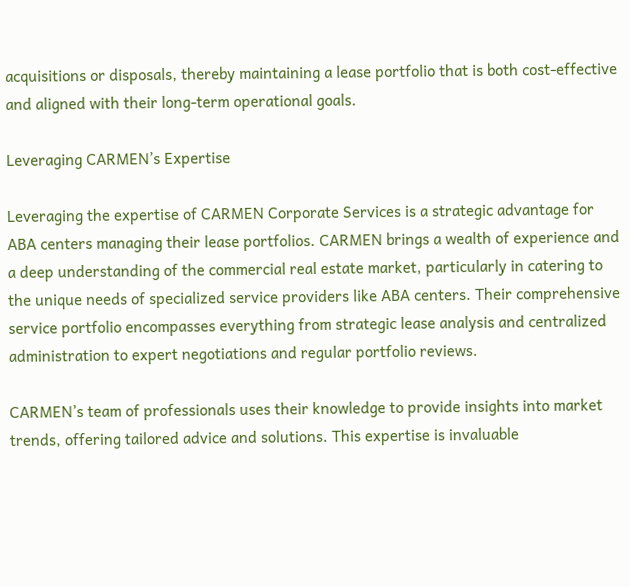acquisitions or disposals, thereby maintaining a lease portfolio that is both cost-effective and aligned with their long-term operational goals.

Leveraging CARMEN’s Expertise

Leveraging the expertise of CARMEN Corporate Services is a strategic advantage for ABA centers managing their lease portfolios. CARMEN brings a wealth of experience and a deep understanding of the commercial real estate market, particularly in catering to the unique needs of specialized service providers like ABA centers. Their comprehensive service portfolio encompasses everything from strategic lease analysis and centralized administration to expert negotiations and regular portfolio reviews.

CARMEN’s team of professionals uses their knowledge to provide insights into market trends, offering tailored advice and solutions. This expertise is invaluable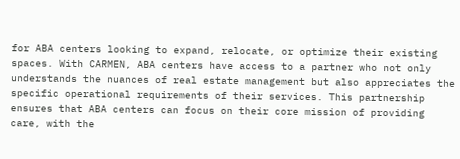for ABA centers looking to expand, relocate, or optimize their existing spaces. With CARMEN, ABA centers have access to a partner who not only understands the nuances of real estate management but also appreciates the specific operational requirements of their services. This partnership ensures that ABA centers can focus on their core mission of providing care, with the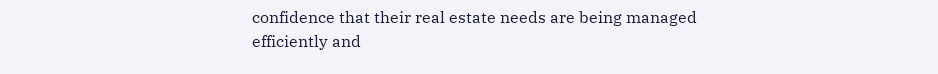confidence that their real estate needs are being managed efficiently and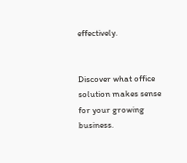effectively.


Discover what office solution makes sense for your growing business.